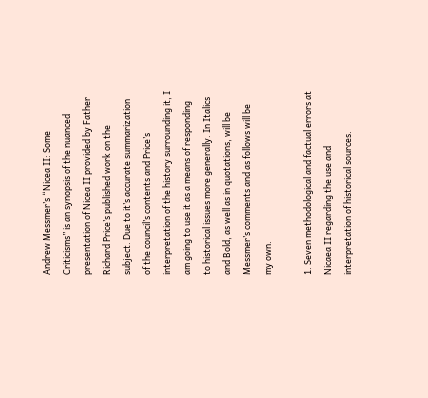Andrew Messmer’s “Nicea II: Some Criticisms” is an synopsis of the nuanced presentation of Nicea II provided by Father Richard Price’s published work on the subject. Due to it’s accurate summarization of the council’s contents and Price’s interpretation of the history surrounding it, I am going to use it as a means of responding to historical issues more generally. In Italics and Bold, as well as in quotations, will be Messmer’s comments and as follows will be my own.

1. Seven methodological and factual errors at Nicaea II regarding the use and interpretation of historical sources.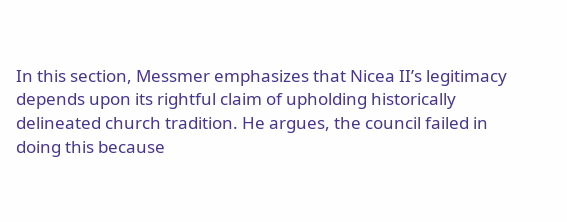In this section, Messmer emphasizes that Nicea II’s legitimacy depends upon its rightful claim of upholding historically delineated church tradition. He argues, the council failed in doing this because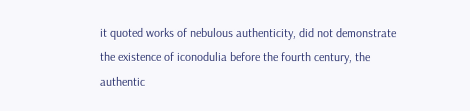it quoted works of nebulous authenticity, did not demonstrate the existence of iconodulia before the fourth century, the authentic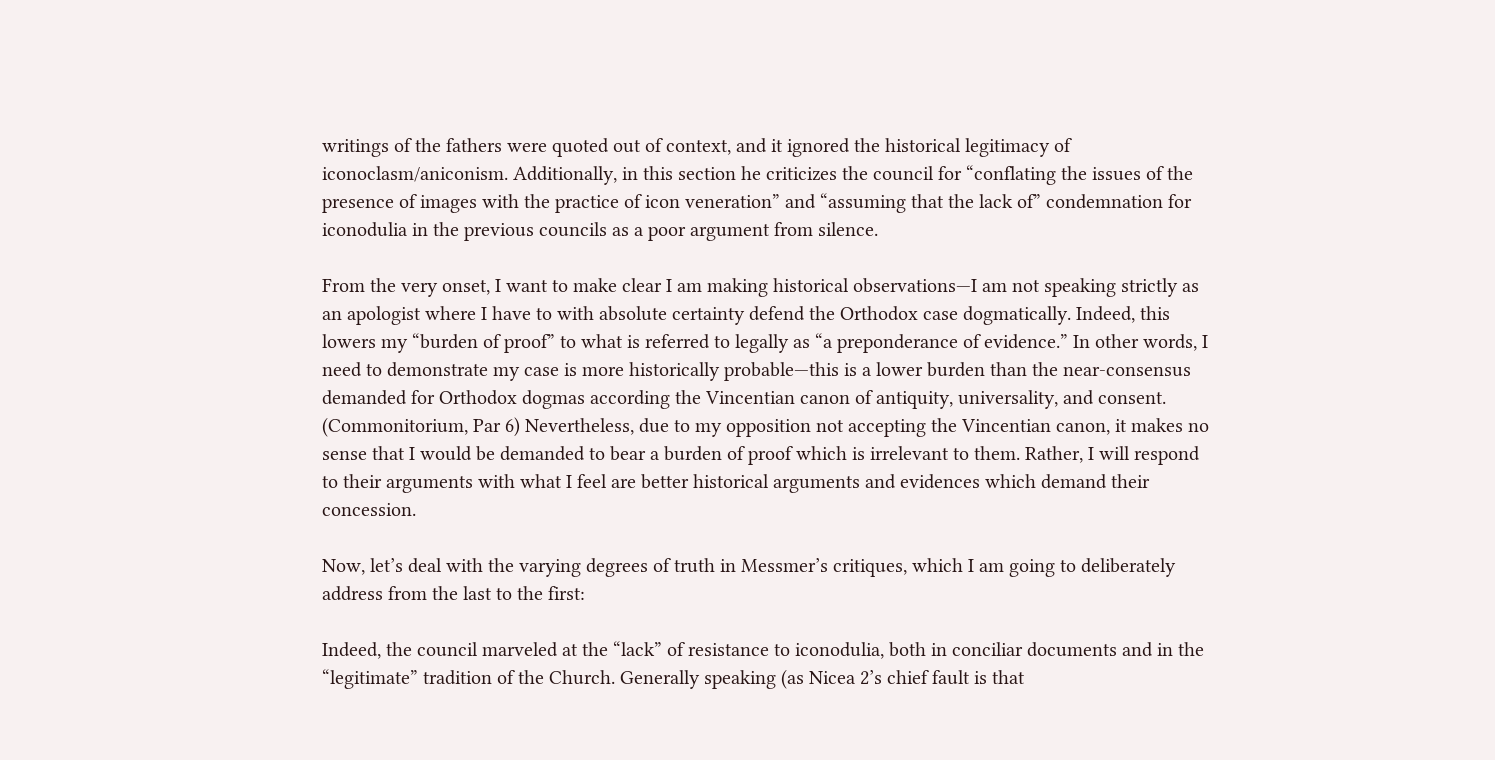writings of the fathers were quoted out of context, and it ignored the historical legitimacy of iconoclasm/aniconism. Additionally, in this section he criticizes the council for “conflating the issues of the presence of images with the practice of icon veneration” and “assuming that the lack of” condemnation for iconodulia in the previous councils as a poor argument from silence.

From the very onset, I want to make clear I am making historical observations—I am not speaking strictly as an apologist where I have to with absolute certainty defend the Orthodox case dogmatically. Indeed, this lowers my “burden of proof” to what is referred to legally as “a preponderance of evidence.” In other words, I need to demonstrate my case is more historically probable—this is a lower burden than the near-consensus demanded for Orthodox dogmas according the Vincentian canon of antiquity, universality, and consent. (Commonitorium, Par 6) Nevertheless, due to my opposition not accepting the Vincentian canon, it makes no sense that I would be demanded to bear a burden of proof which is irrelevant to them. Rather, I will respond to their arguments with what I feel are better historical arguments and evidences which demand their concession.

Now, let’s deal with the varying degrees of truth in Messmer’s critiques, which I am going to deliberately address from the last to the first:

Indeed, the council marveled at the “lack” of resistance to iconodulia, both in conciliar documents and in the “legitimate” tradition of the Church. Generally speaking (as Nicea 2’s chief fault is that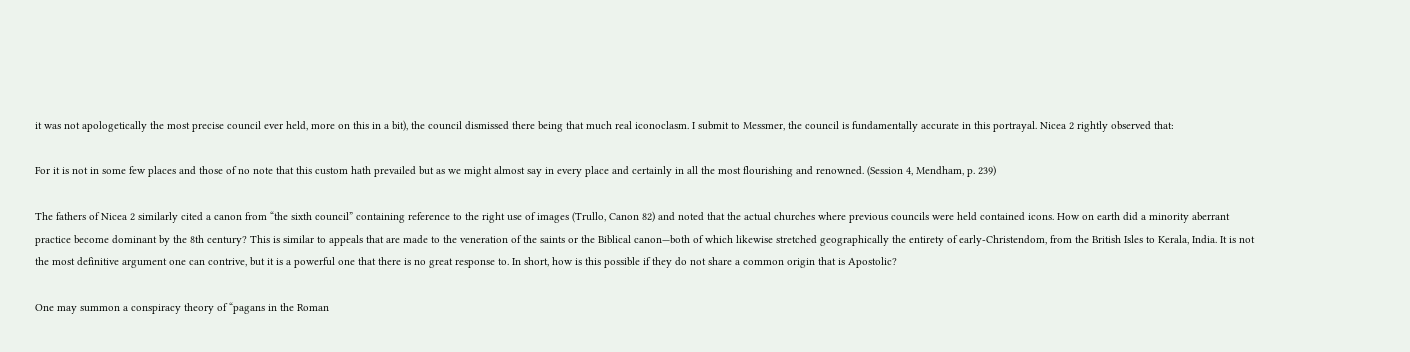it was not apologetically the most precise council ever held, more on this in a bit), the council dismissed there being that much real iconoclasm. I submit to Messmer, the council is fundamentally accurate in this portrayal. Nicea 2 rightly observed that:

For it is not in some few places and those of no note that this custom hath prevailed but as we might almost say in every place and certainly in all the most flourishing and renowned. (Session 4, Mendham, p. 239)

The fathers of Nicea 2 similarly cited a canon from “the sixth council” containing reference to the right use of images (Trullo, Canon 82) and noted that the actual churches where previous councils were held contained icons. How on earth did a minority aberrant practice become dominant by the 8th century? This is similar to appeals that are made to the veneration of the saints or the Biblical canon—both of which likewise stretched geographically the entirety of early-Christendom, from the British Isles to Kerala, India. It is not the most definitive argument one can contrive, but it is a powerful one that there is no great response to. In short, how is this possible if they do not share a common origin that is Apostolic?

One may summon a conspiracy theory of “pagans in the Roman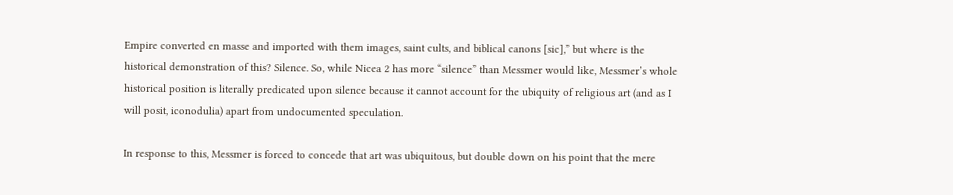Empire converted en masse and imported with them images, saint cults, and biblical canons [sic],” but where is the historical demonstration of this? Silence. So, while Nicea 2 has more “silence” than Messmer would like, Messmer’s whole historical position is literally predicated upon silence because it cannot account for the ubiquity of religious art (and as I will posit, iconodulia) apart from undocumented speculation.

In response to this, Messmer is forced to concede that art was ubiquitous, but double down on his point that the mere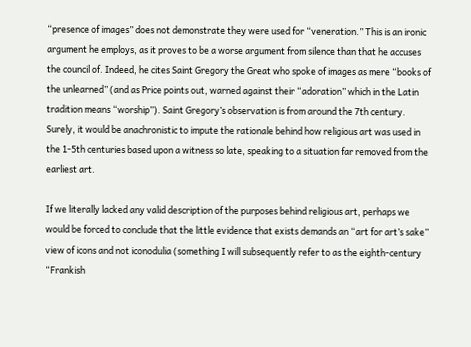“presence of images” does not demonstrate they were used for “veneration.” This is an ironic argument he employs, as it proves to be a worse argument from silence than that he accuses the council of. Indeed, he cites Saint Gregory the Great who spoke of images as mere “books of the unlearned” (and as Price points out, warned against their “adoration” which in the Latin tradition means “worship”). Saint Gregory’s observation is from around the 7th century. Surely, it would be anachronistic to impute the rationale behind how religious art was used in the 1-5th centuries based upon a witness so late, speaking to a situation far removed from the earliest art.

If we literally lacked any valid description of the purposes behind religious art, perhaps we would be forced to conclude that the little evidence that exists demands an “art for art’s sake” view of icons and not iconodulia (something I will subsequently refer to as the eighth-century “Frankish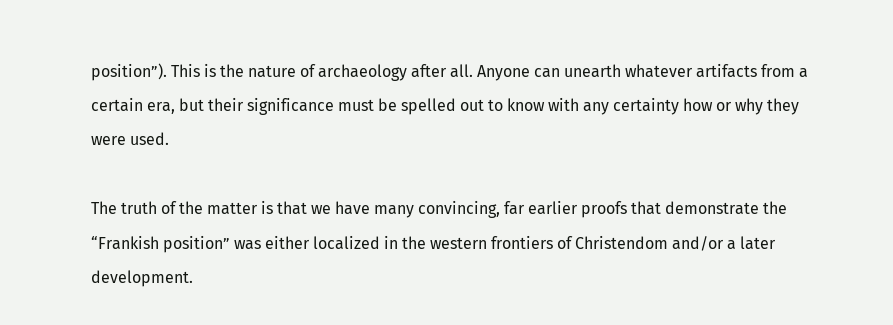position”). This is the nature of archaeology after all. Anyone can unearth whatever artifacts from a certain era, but their significance must be spelled out to know with any certainty how or why they were used.

The truth of the matter is that we have many convincing, far earlier proofs that demonstrate the “Frankish position” was either localized in the western frontiers of Christendom and/or a later development.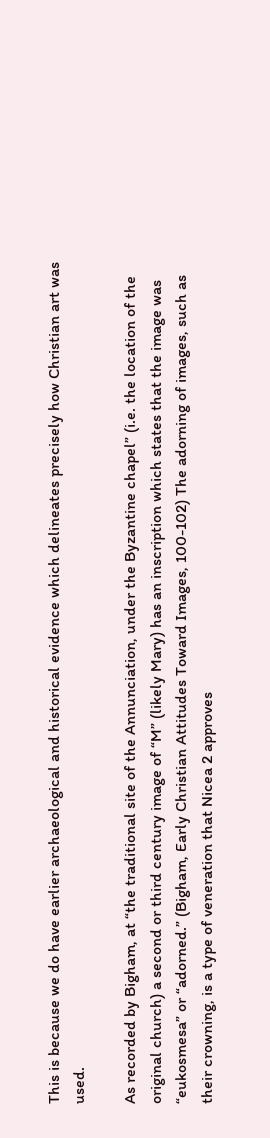This is because we do have earlier archaeological and historical evidence which delineates precisely how Christian art was used.

As recorded by Bigham, at “the traditional site of the Annunciation, under the Byzantine chapel” (i.e. the location of the original church) a second or third century image of “M” (likely Mary) has an inscription which states that the image was “eukosmesa” or “adorned.” (Bigham, Early Christian Attitudes Toward Images, 100-102) The adorning of images, such as their crowning, is a type of veneration that Nicea 2 approves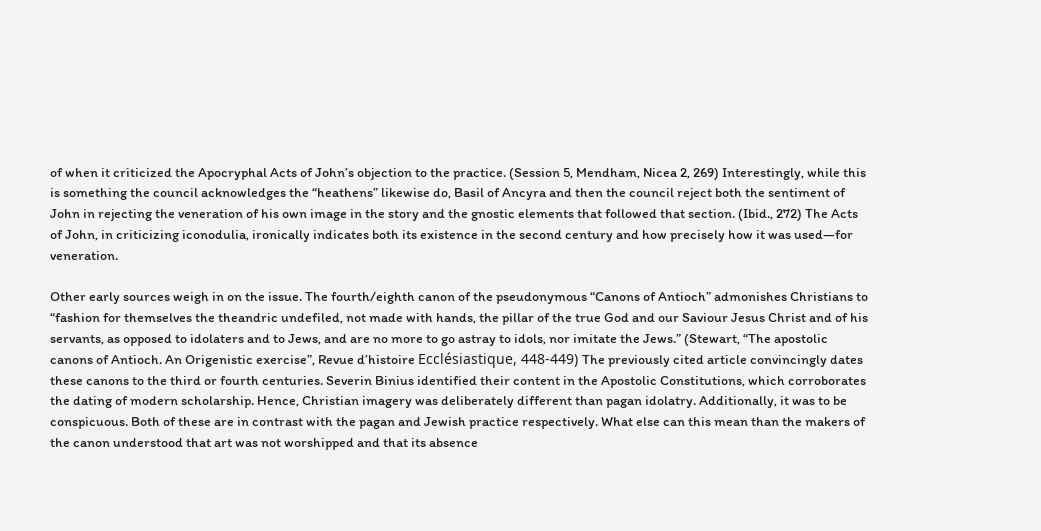of when it criticized the Apocryphal Acts of John’s objection to the practice. (Session 5, Mendham, Nicea 2, 269) Interestingly, while this is something the council acknowledges the “heathens” likewise do, Basil of Ancyra and then the council reject both the sentiment of John in rejecting the veneration of his own image in the story and the gnostic elements that followed that section. (Ibid., 272) The Acts of John, in criticizing iconodulia, ironically indicates both its existence in the second century and how precisely how it was used—for veneration.

Other early sources weigh in on the issue. The fourth/eighth canon of the pseudonymous “Canons of Antioch” admonishes Christians to “fashion for themselves the theandric undefiled, not made with hands, the pillar of the true God and our Saviour Jesus Christ and of his servants, as opposed to idolaters and to Jews, and are no more to go astray to idols, nor imitate the Jews.” (Stewart, “The apostolic canons of Antioch. An Origenistic exercise”, Revue d’histoire Ecclésiastique, 448-449) The previously cited article convincingly dates these canons to the third or fourth centuries. Severin Binius identified their content in the Apostolic Constitutions, which corroborates the dating of modern scholarship. Hence, Christian imagery was deliberately different than pagan idolatry. Additionally, it was to be conspicuous. Both of these are in contrast with the pagan and Jewish practice respectively. What else can this mean than the makers of the canon understood that art was not worshipped and that its absence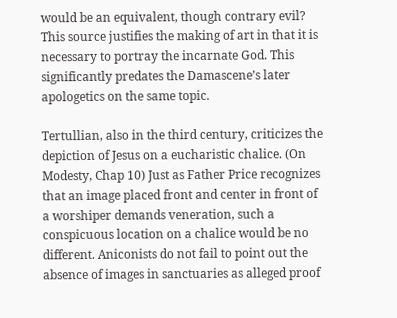would be an equivalent, though contrary evil? This source justifies the making of art in that it is necessary to portray the incarnate God. This significantly predates the Damascene’s later apologetics on the same topic.

Tertullian, also in the third century, criticizes the depiction of Jesus on a eucharistic chalice. (On Modesty, Chap 10) Just as Father Price recognizes that an image placed front and center in front of a worshiper demands veneration, such a conspicuous location on a chalice would be no different. Aniconists do not fail to point out the absence of images in sanctuaries as alleged proof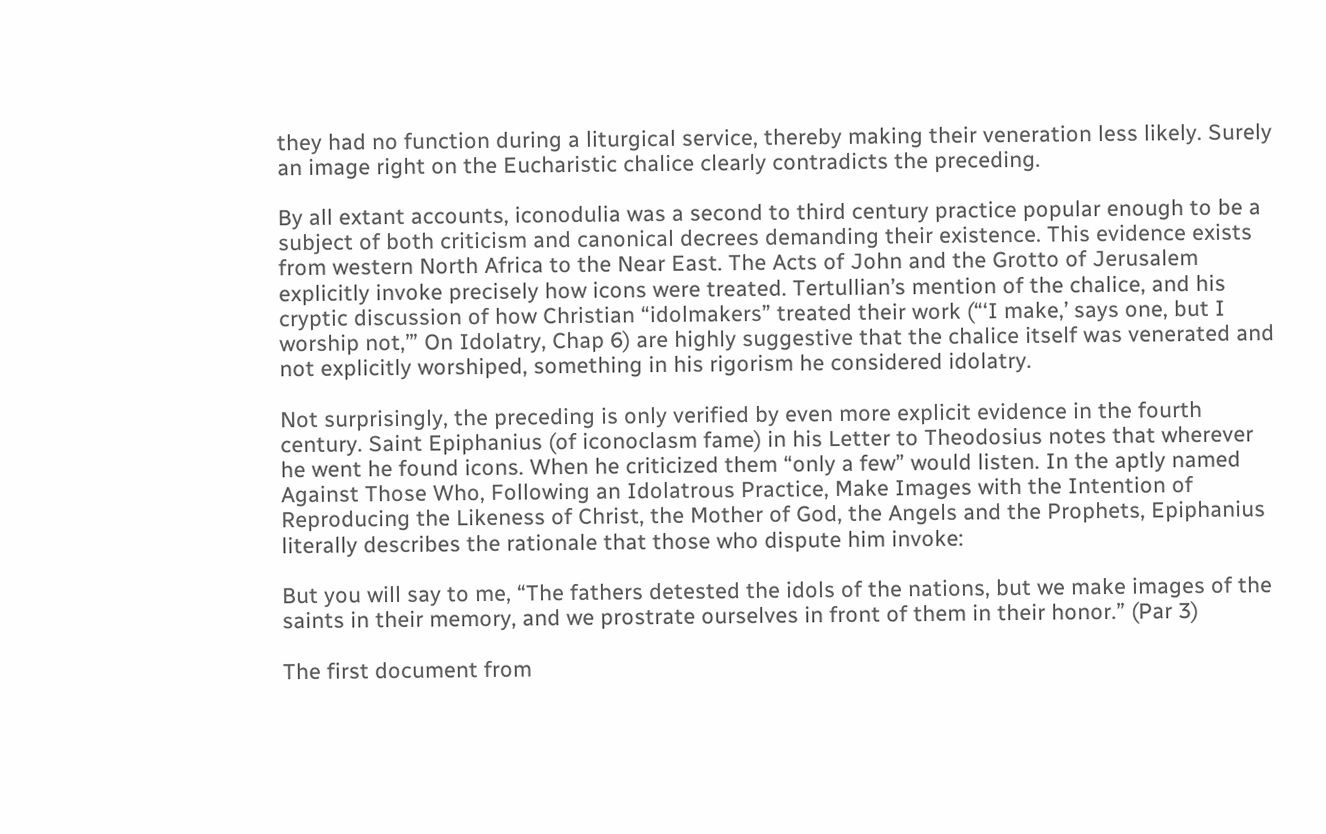they had no function during a liturgical service, thereby making their veneration less likely. Surely an image right on the Eucharistic chalice clearly contradicts the preceding.

By all extant accounts, iconodulia was a second to third century practice popular enough to be a subject of both criticism and canonical decrees demanding their existence. This evidence exists from western North Africa to the Near East. The Acts of John and the Grotto of Jerusalem explicitly invoke precisely how icons were treated. Tertullian’s mention of the chalice, and his cryptic discussion of how Christian “idolmakers” treated their work (“‘I make,’ says one, but I worship not,’” On Idolatry, Chap 6) are highly suggestive that the chalice itself was venerated and not explicitly worshiped, something in his rigorism he considered idolatry.

Not surprisingly, the preceding is only verified by even more explicit evidence in the fourth century. Saint Epiphanius (of iconoclasm fame) in his Letter to Theodosius notes that wherever he went he found icons. When he criticized them “only a few” would listen. In the aptly named Against Those Who, Following an Idolatrous Practice, Make Images with the Intention of Reproducing the Likeness of Christ, the Mother of God, the Angels and the Prophets, Epiphanius literally describes the rationale that those who dispute him invoke:

But you will say to me, “The fathers detested the idols of the nations, but we make images of the saints in their memory, and we prostrate ourselves in front of them in their honor.” (Par 3)

The first document from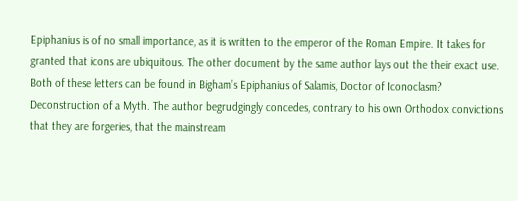Epiphanius is of no small importance, as it is written to the emperor of the Roman Empire. It takes for granted that icons are ubiquitous. The other document by the same author lays out the their exact use. Both of these letters can be found in Bigham’s Epiphanius of Salamis, Doctor of Iconoclasm? Deconstruction of a Myth. The author begrudgingly concedes, contrary to his own Orthodox convictions that they are forgeries, that the mainstream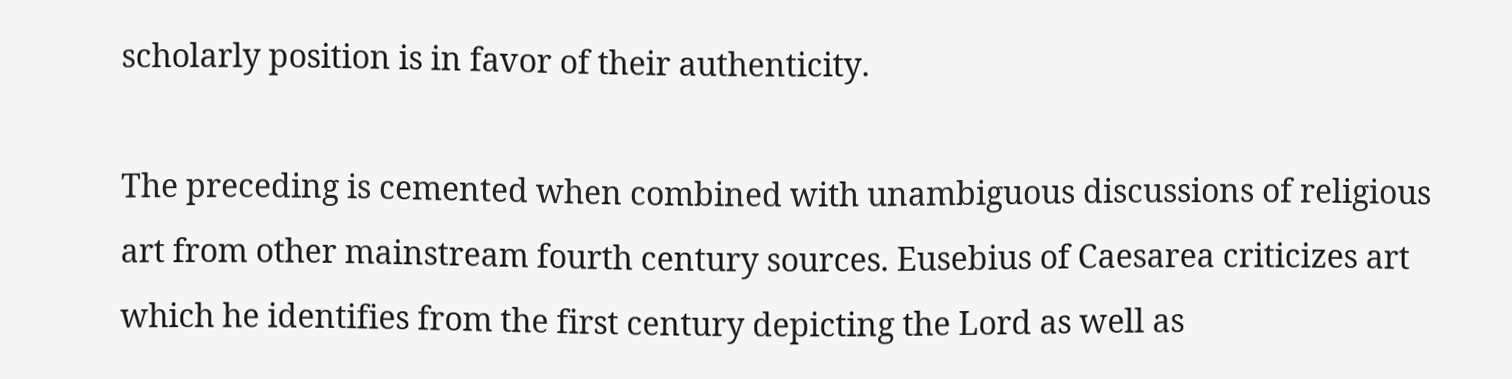scholarly position is in favor of their authenticity.

The preceding is cemented when combined with unambiguous discussions of religious art from other mainstream fourth century sources. Eusebius of Caesarea criticizes art which he identifies from the first century depicting the Lord as well as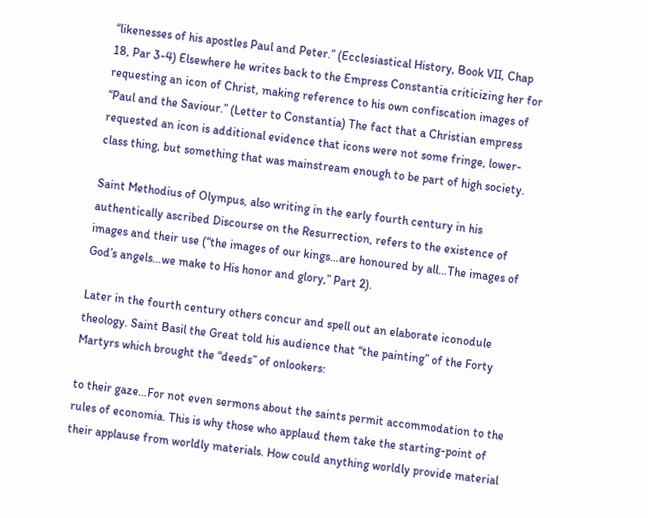“likenesses of his apostles Paul and Peter.” (Ecclesiastical History, Book VII, Chap 18, Par 3-4) Elsewhere he writes back to the Empress Constantia criticizing her for requesting an icon of Christ, making reference to his own confiscation images of “Paul and the Saviour.” (Letter to Constantia) The fact that a Christian empress requested an icon is additional evidence that icons were not some fringe, lower-class thing, but something that was mainstream enough to be part of high society.

Saint Methodius of Olympus, also writing in the early fourth century in his authentically ascribed Discourse on the Resurrection, refers to the existence of images and their use (“the images of our kings…are honoured by all…The images of God’s angels…we make to His honor and glory,” Part 2).

Later in the fourth century others concur and spell out an elaborate iconodule theology. Saint Basil the Great told his audience that “the painting” of the Forty Martyrs which brought the “deeds” of onlookers:

to their gaze…For not even sermons about the saints permit accommodation to the rules of economia. This is why those who applaud them take the starting-point of their applause from worldly materials. How could anything worldly provide material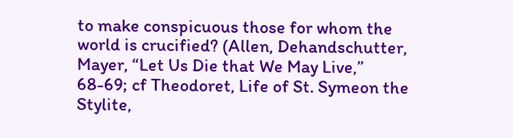to make conspicuous those for whom the world is crucified? (Allen, Dehandschutter, Mayer, “Let Us Die that We May Live,” 68-69; cf Theodoret, Life of St. Symeon the Stylite,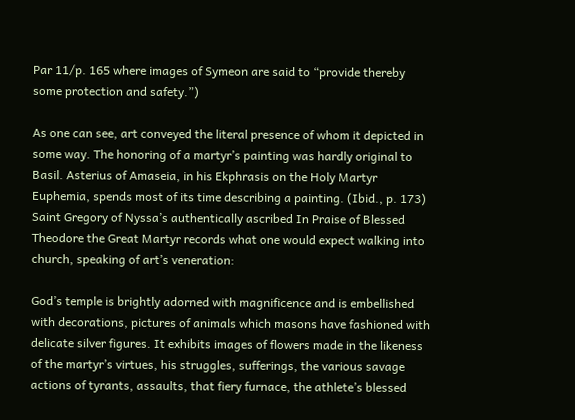Par 11/p. 165 where images of Symeon are said to “provide thereby some protection and safety.”)

As one can see, art conveyed the literal presence of whom it depicted in some way. The honoring of a martyr’s painting was hardly original to Basil. Asterius of Amaseia, in his Ekphrasis on the Holy Martyr Euphemia, spends most of its time describing a painting. (Ibid., p. 173) Saint Gregory of Nyssa’s authentically ascribed In Praise of Blessed Theodore the Great Martyr records what one would expect walking into church, speaking of art’s veneration:

God’s temple is brightly adorned with magnificence and is embellished with decorations, pictures of animals which masons have fashioned with delicate silver figures. It exhibits images of flowers made in the likeness of the martyr’s virtues, his struggles, sufferings, the various savage actions of tyrants, assaults, that fiery furnace, the athlete’s blessed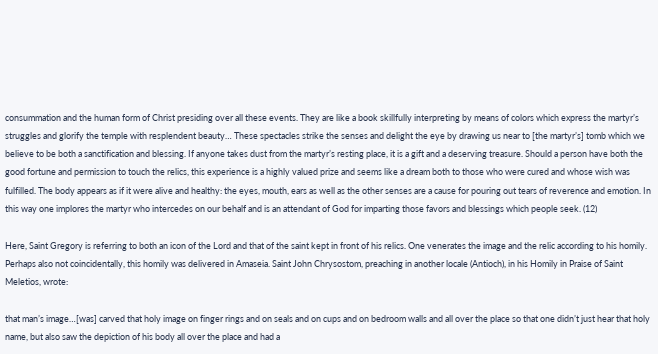consummation and the human form of Christ presiding over all these events. They are like a book skillfully interpreting by means of colors which express the martyr’s struggles and glorify the temple with resplendent beauty… These spectacles strike the senses and delight the eye by drawing us near to [the martyr’s] tomb which we believe to be both a sanctification and blessing. If anyone takes dust from the martyr’s resting place, it is a gift and a deserving treasure. Should a person have both the good fortune and permission to touch the relics, this experience is a highly valued prize and seems like a dream both to those who were cured and whose wish was fulfilled. The body appears as if it were alive and healthy: the eyes, mouth, ears as well as the other senses are a cause for pouring out tears of reverence and emotion. In this way one implores the martyr who intercedes on our behalf and is an attendant of God for imparting those favors and blessings which people seek. (12)

Here, Saint Gregory is referring to both an icon of the Lord and that of the saint kept in front of his relics. One venerates the image and the relic according to his homily. Perhaps also not coincidentally, this homily was delivered in Amaseia. Saint John Chrysostom, preaching in another locale (Antioch), in his Homily in Praise of Saint Meletios, wrote:

that man’s image…[was] carved that holy image on finger rings and on seals and on cups and on bedroom walls and all over the place so that one didn’t just hear that holy name, but also saw the depiction of his body all over the place and had a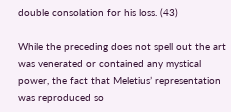double consolation for his loss. (43)

While the preceding does not spell out the art was venerated or contained any mystical power, the fact that Meletius’ representation was reproduced so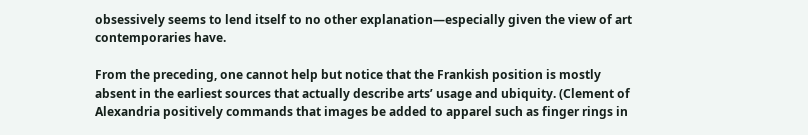obsessively seems to lend itself to no other explanation—especially given the view of art contemporaries have.

From the preceding, one cannot help but notice that the Frankish position is mostly absent in the earliest sources that actually describe arts’ usage and ubiquity. (Clement of Alexandria positively commands that images be added to apparel such as finger rings in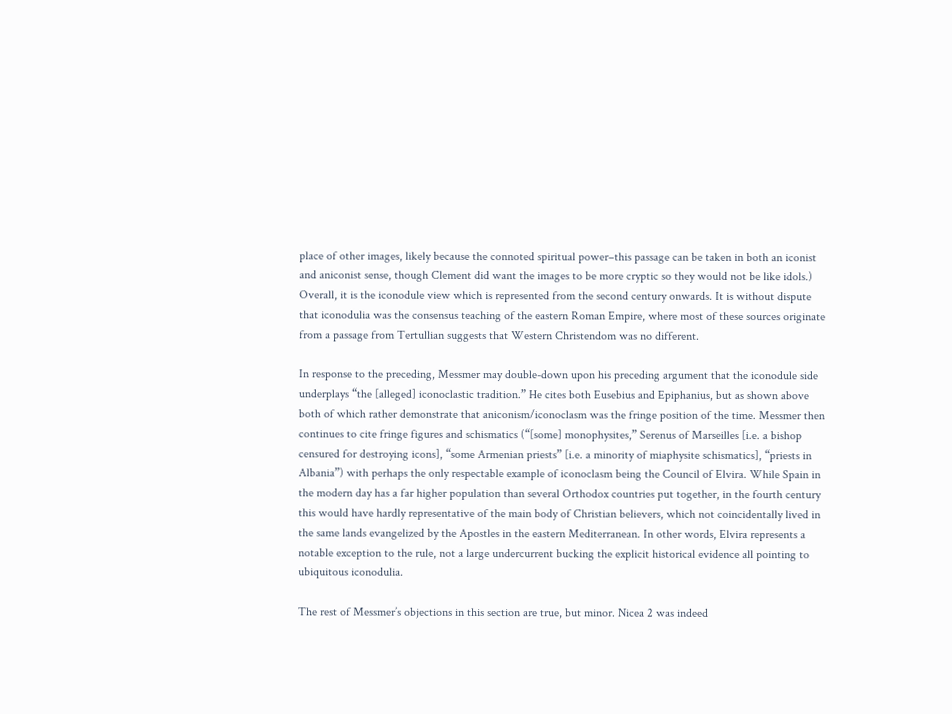place of other images, likely because the connoted spiritual power–this passage can be taken in both an iconist and aniconist sense, though Clement did want the images to be more cryptic so they would not be like idols.) Overall, it is the iconodule view which is represented from the second century onwards. It is without dispute that iconodulia was the consensus teaching of the eastern Roman Empire, where most of these sources originate from a passage from Tertullian suggests that Western Christendom was no different.

In response to the preceding, Messmer may double-down upon his preceding argument that the iconodule side underplays “the [alleged] iconoclastic tradition.” He cites both Eusebius and Epiphanius, but as shown above both of which rather demonstrate that aniconism/iconoclasm was the fringe position of the time. Messmer then continues to cite fringe figures and schismatics (“[some] monophysites,” Serenus of Marseilles [i.e. a bishop censured for destroying icons], “some Armenian priests” [i.e. a minority of miaphysite schismatics], “priests in Albania”) with perhaps the only respectable example of iconoclasm being the Council of Elvira. While Spain in the modern day has a far higher population than several Orthodox countries put together, in the fourth century this would have hardly representative of the main body of Christian believers, which not coincidentally lived in the same lands evangelized by the Apostles in the eastern Mediterranean. In other words, Elvira represents a notable exception to the rule, not a large undercurrent bucking the explicit historical evidence all pointing to ubiquitous iconodulia.

The rest of Messmer’s objections in this section are true, but minor. Nicea 2 was indeed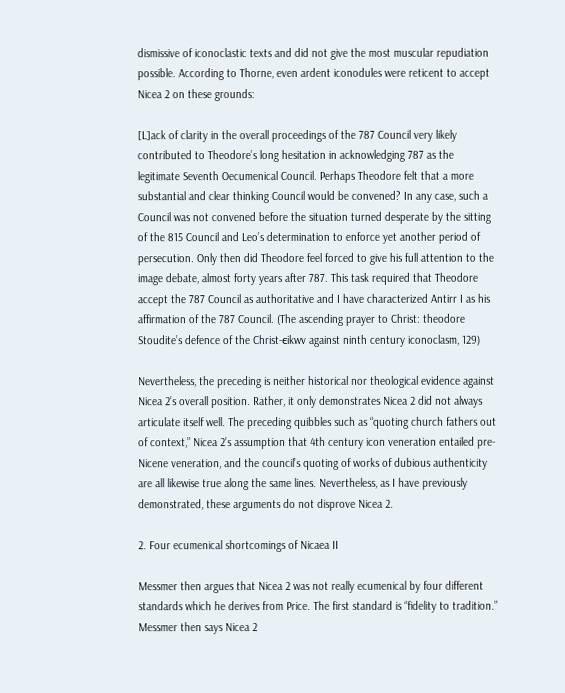dismissive of iconoclastic texts and did not give the most muscular repudiation possible. According to Thorne, even ardent iconodules were reticent to accept Nicea 2 on these grounds:

[L]ack of clarity in the overall proceedings of the 787 Council very likely contributed to Theodore’s long hesitation in acknowledging 787 as the legitimate Seventh Oecumenical Council. Perhaps Theodore felt that a more substantial and clear thinking Council would be convened? In any case, such a Council was not convened before the situation turned desperate by the sitting of the 815 Council and Leo’s determination to enforce yet another period of persecution. Only then did Theodore feel forced to give his full attention to the image debate, almost forty years after 787. This task required that Theodore accept the 787 Council as authoritative and I have characterized Antirr I as his affirmation of the 787 Council. (The ascending prayer to Christ: theodore Stoudite’s defence of the Christ-єikwv against ninth century iconoclasm, 129)

Nevertheless, the preceding is neither historical nor theological evidence against Nicea 2’s overall position. Rather, it only demonstrates Nicea 2 did not always articulate itself well. The preceding quibbles such as “quoting church fathers out of context,” Nicea 2’s assumption that 4th century icon veneration entailed pre-Nicene veneration, and the council’s quoting of works of dubious authenticity are all likewise true along the same lines. Nevertheless, as I have previously demonstrated, these arguments do not disprove Nicea 2.

2. Four ecumenical shortcomings of Nicaea II

Messmer then argues that Nicea 2 was not really ecumenical by four different standards which he derives from Price. The first standard is “fidelity to tradition.” Messmer then says Nicea 2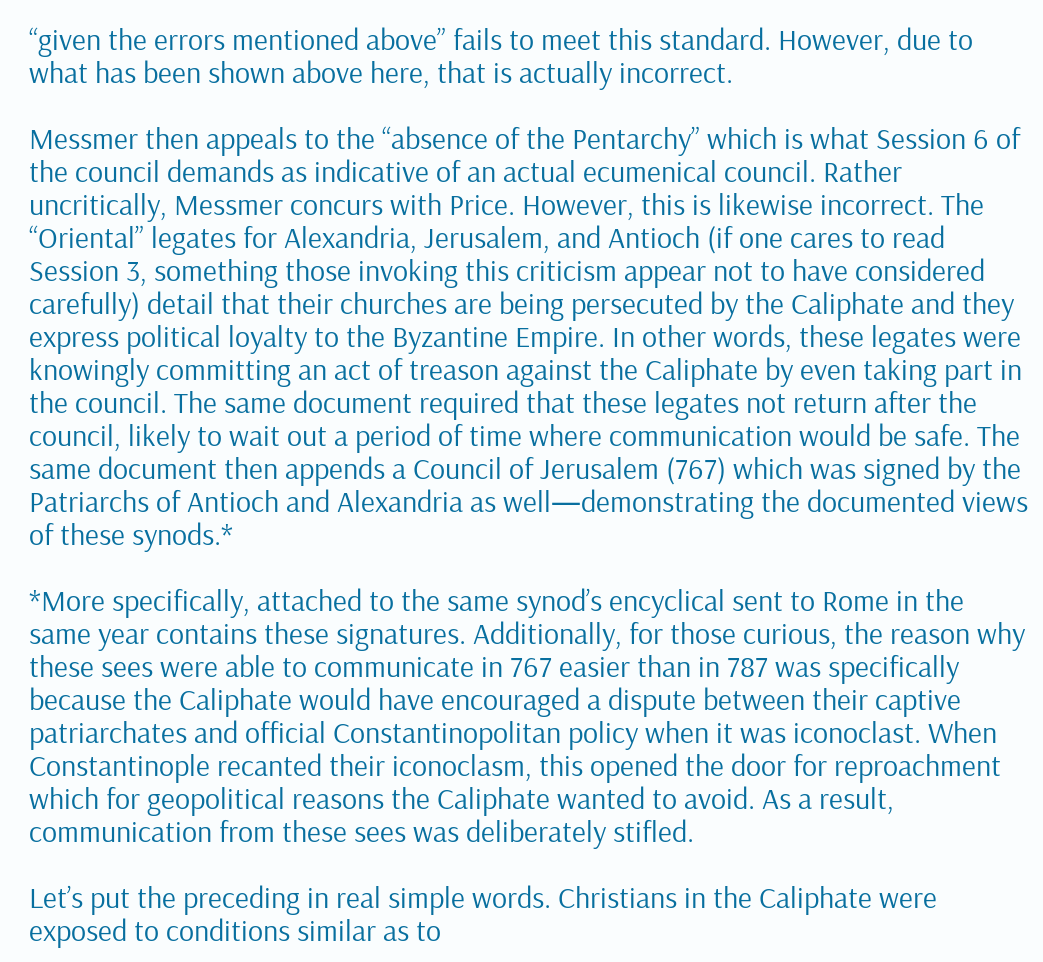“given the errors mentioned above” fails to meet this standard. However, due to what has been shown above here, that is actually incorrect.

Messmer then appeals to the “absence of the Pentarchy” which is what Session 6 of the council demands as indicative of an actual ecumenical council. Rather uncritically, Messmer concurs with Price. However, this is likewise incorrect. The “Oriental” legates for Alexandria, Jerusalem, and Antioch (if one cares to read Session 3, something those invoking this criticism appear not to have considered carefully) detail that their churches are being persecuted by the Caliphate and they express political loyalty to the Byzantine Empire. In other words, these legates were knowingly committing an act of treason against the Caliphate by even taking part in the council. The same document required that these legates not return after the council, likely to wait out a period of time where communication would be safe. The same document then appends a Council of Jerusalem (767) which was signed by the Patriarchs of Antioch and Alexandria as well—demonstrating the documented views of these synods.*

*More specifically, attached to the same synod’s encyclical sent to Rome in the same year contains these signatures. Additionally, for those curious, the reason why these sees were able to communicate in 767 easier than in 787 was specifically because the Caliphate would have encouraged a dispute between their captive patriarchates and official Constantinopolitan policy when it was iconoclast. When Constantinople recanted their iconoclasm, this opened the door for reproachment which for geopolitical reasons the Caliphate wanted to avoid. As a result, communication from these sees was deliberately stifled.

Let’s put the preceding in real simple words. Christians in the Caliphate were exposed to conditions similar as to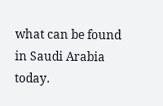what can be found in Saudi Arabia today.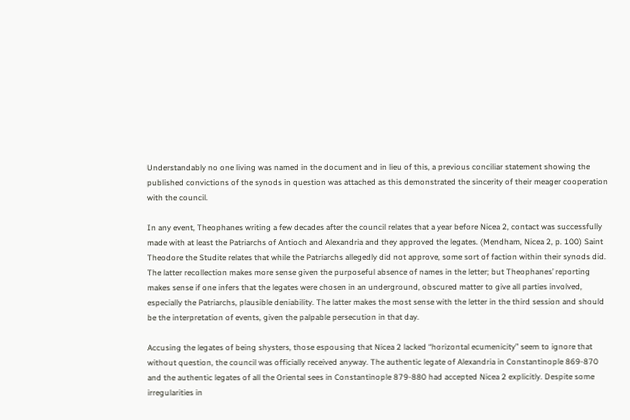Understandably no one living was named in the document and in lieu of this, a previous conciliar statement showing the published convictions of the synods in question was attached as this demonstrated the sincerity of their meager cooperation with the council.

In any event, Theophanes writing a few decades after the council relates that a year before Nicea 2, contact was successfully made with at least the Patriarchs of Antioch and Alexandria and they approved the legates. (Mendham, Nicea 2, p. 100) Saint Theodore the Studite relates that while the Patriarchs allegedly did not approve, some sort of faction within their synods did. The latter recollection makes more sense given the purposeful absence of names in the letter; but Theophanes’ reporting makes sense if one infers that the legates were chosen in an underground, obscured matter to give all parties involved, especially the Patriarchs, plausible deniability. The latter makes the most sense with the letter in the third session and should be the interpretation of events, given the palpable persecution in that day.

Accusing the legates of being shysters, those espousing that Nicea 2 lacked “horizontal ecumenicity” seem to ignore that without question, the council was officially received anyway. The authentic legate of Alexandria in Constantinople 869-870 and the authentic legates of all the Oriental sees in Constantinople 879-880 had accepted Nicea 2 explicitly. Despite some irregularities in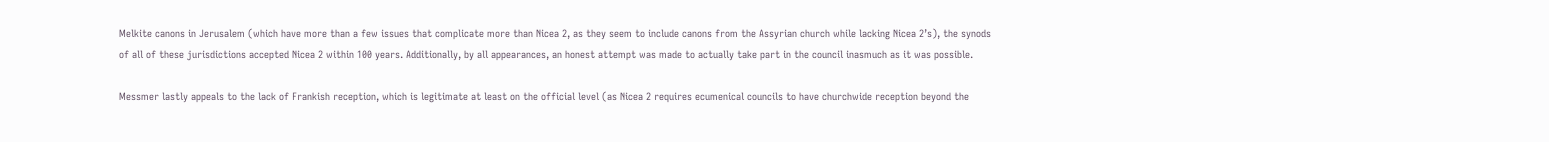Melkite canons in Jerusalem (which have more than a few issues that complicate more than Nicea 2, as they seem to include canons from the Assyrian church while lacking Nicea 2’s), the synods of all of these jurisdictions accepted Nicea 2 within 100 years. Additionally, by all appearances, an honest attempt was made to actually take part in the council inasmuch as it was possible.

Messmer lastly appeals to the lack of Frankish reception, which is legitimate at least on the official level (as Nicea 2 requires ecumenical councils to have churchwide reception beyond the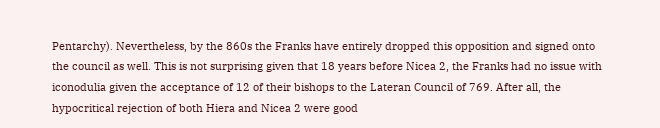Pentarchy). Nevertheless, by the 860s the Franks have entirely dropped this opposition and signed onto the council as well. This is not surprising given that 18 years before Nicea 2, the Franks had no issue with iconodulia given the acceptance of 12 of their bishops to the Lateran Council of 769. After all, the hypocritical rejection of both Hiera and Nicea 2 were good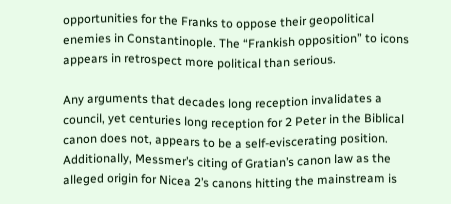opportunities for the Franks to oppose their geopolitical enemies in Constantinople. The “Frankish opposition” to icons appears in retrospect more political than serious.

Any arguments that decades long reception invalidates a council, yet centuries long reception for 2 Peter in the Biblical canon does not, appears to be a self-eviscerating position. Additionally, Messmer’s citing of Gratian’s canon law as the alleged origin for Nicea 2’s canons hitting the mainstream is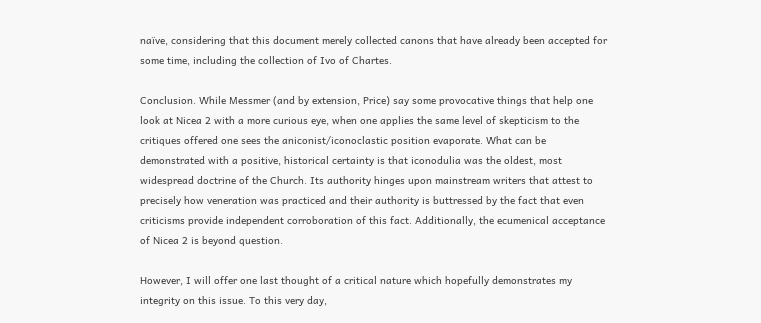naïve, considering that this document merely collected canons that have already been accepted for some time, including the collection of Ivo of Chartes.

Conclusion. While Messmer (and by extension, Price) say some provocative things that help one look at Nicea 2 with a more curious eye, when one applies the same level of skepticism to the critiques offered one sees the aniconist/iconoclastic position evaporate. What can be demonstrated with a positive, historical certainty is that iconodulia was the oldest, most widespread doctrine of the Church. Its authority hinges upon mainstream writers that attest to precisely how veneration was practiced and their authority is buttressed by the fact that even criticisms provide independent corroboration of this fact. Additionally, the ecumenical acceptance of Nicea 2 is beyond question.

However, I will offer one last thought of a critical nature which hopefully demonstrates my integrity on this issue. To this very day,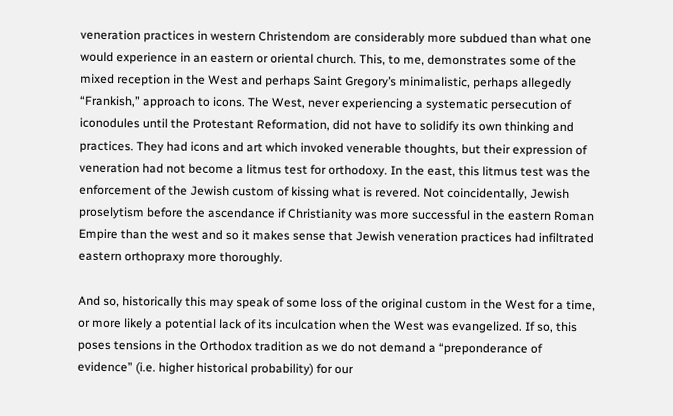veneration practices in western Christendom are considerably more subdued than what one would experience in an eastern or oriental church. This, to me, demonstrates some of the mixed reception in the West and perhaps Saint Gregory’s minimalistic, perhaps allegedly “Frankish,” approach to icons. The West, never experiencing a systematic persecution of iconodules until the Protestant Reformation, did not have to solidify its own thinking and practices. They had icons and art which invoked venerable thoughts, but their expression of veneration had not become a litmus test for orthodoxy. In the east, this litmus test was the enforcement of the Jewish custom of kissing what is revered. Not coincidentally, Jewish proselytism before the ascendance if Christianity was more successful in the eastern Roman Empire than the west and so it makes sense that Jewish veneration practices had infiltrated eastern orthopraxy more thoroughly.

And so, historically this may speak of some loss of the original custom in the West for a time, or more likely a potential lack of its inculcation when the West was evangelized. If so, this poses tensions in the Orthodox tradition as we do not demand a “preponderance of evidence” (i.e. higher historical probability) for our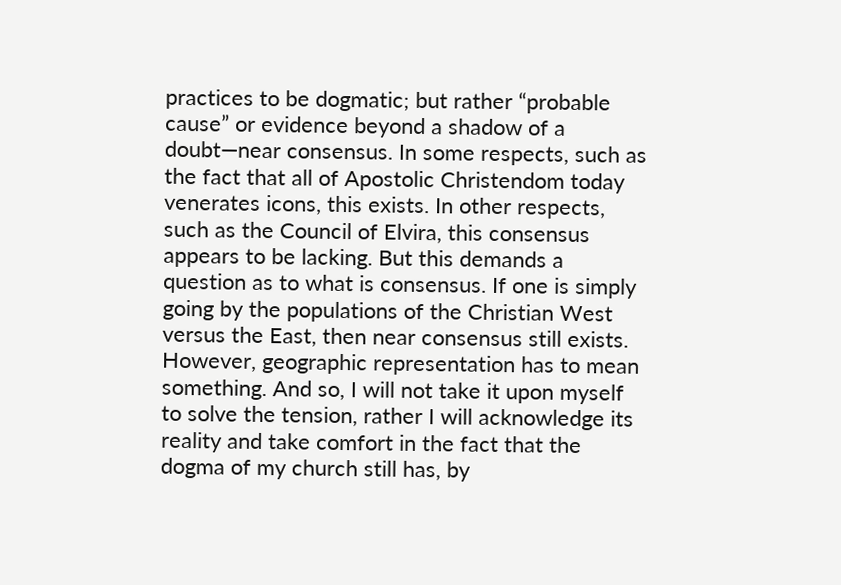practices to be dogmatic; but rather “probable cause” or evidence beyond a shadow of a doubt—near consensus. In some respects, such as the fact that all of Apostolic Christendom today venerates icons, this exists. In other respects, such as the Council of Elvira, this consensus appears to be lacking. But this demands a question as to what is consensus. If one is simply going by the populations of the Christian West versus the East, then near consensus still exists. However, geographic representation has to mean something. And so, I will not take it upon myself to solve the tension, rather I will acknowledge its reality and take comfort in the fact that the dogma of my church still has, by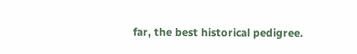far, the best historical pedigree.